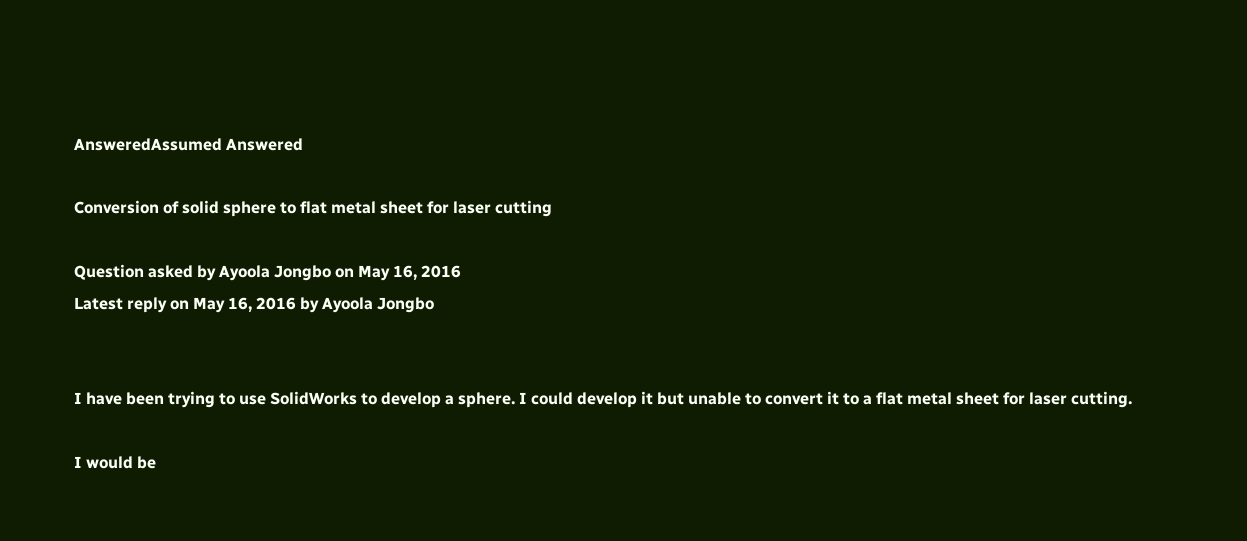AnsweredAssumed Answered

Conversion of solid sphere to flat metal sheet for laser cutting

Question asked by Ayoola Jongbo on May 16, 2016
Latest reply on May 16, 2016 by Ayoola Jongbo


I have been trying to use SolidWorks to develop a sphere. I could develop it but unable to convert it to a flat metal sheet for laser cutting.

I would be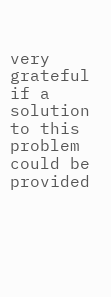very grateful if a solution to this problem could be provided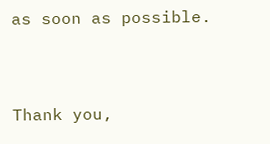as soon as possible.


Thank you,